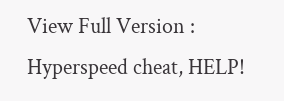View Full Version : Hyperspeed cheat, HELP!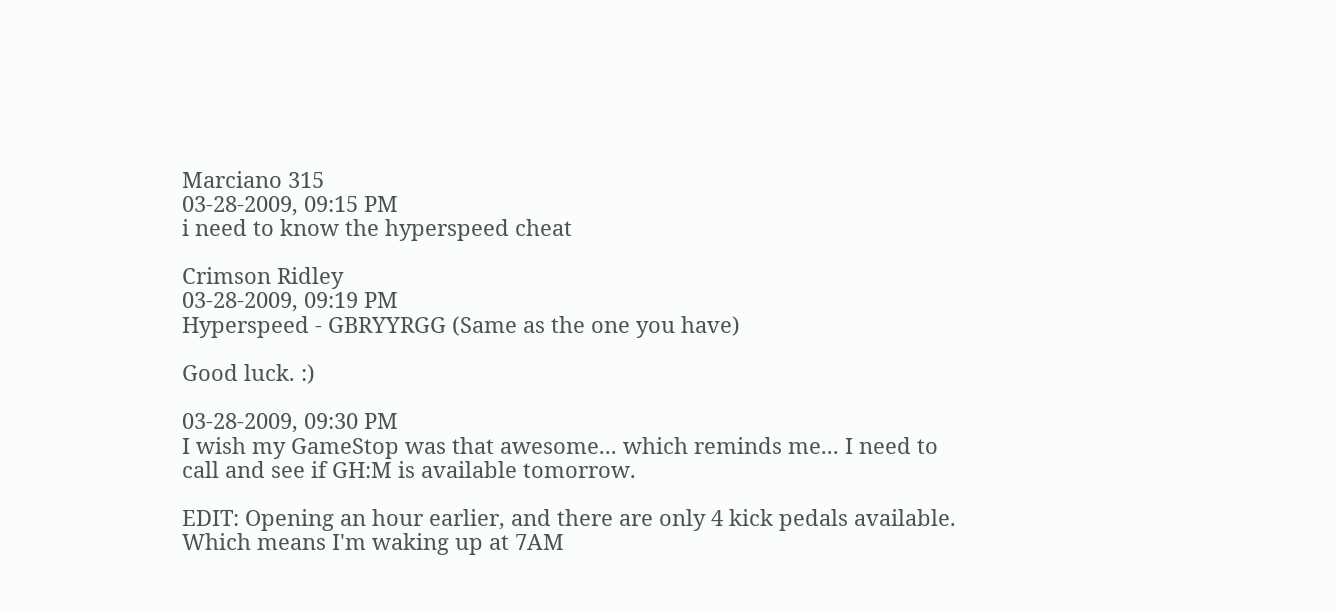Marciano 315
03-28-2009, 09:15 PM
i need to know the hyperspeed cheat

Crimson Ridley
03-28-2009, 09:19 PM
Hyperspeed - GBRYYRGG (Same as the one you have)

Good luck. :)

03-28-2009, 09:30 PM
I wish my GameStop was that awesome... which reminds me... I need to call and see if GH:M is available tomorrow.

EDIT: Opening an hour earlier, and there are only 4 kick pedals available. Which means I'm waking up at 7AM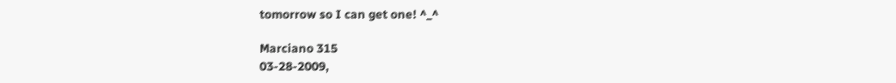tomorrow so I can get one! ^_^

Marciano 315
03-28-2009,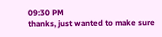09:30 PM
thanks, just wanted to make sure